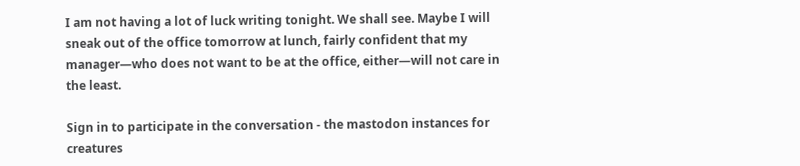I am not having a lot of luck writing tonight. We shall see. Maybe I will sneak out of the office tomorrow at lunch, fairly confident that my manager—who does not want to be at the office, either—will not care in the least.

Sign in to participate in the conversation - the mastodon instances for creatures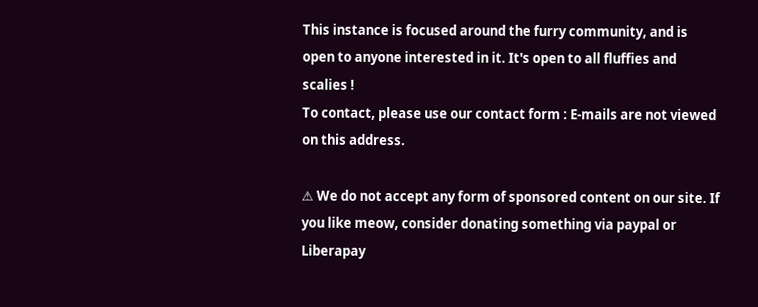This instance is focused around the furry community, and is open to anyone interested in it. It's open to all fluffies and scalies !
To contact, please use our contact form : E-mails are not viewed on this address.

⚠ We do not accept any form of sponsored content on our site. If you like meow, consider donating something via paypal or Liberapay